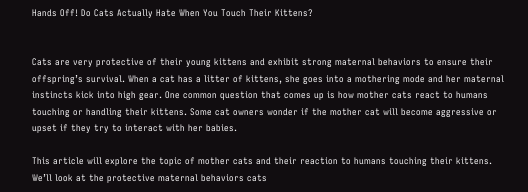Hands Off! Do Cats Actually Hate When You Touch Their Kittens?


Cats are very protective of their young kittens and exhibit strong maternal behaviors to ensure their offspring’s survival. When a cat has a litter of kittens, she goes into a mothering mode and her maternal instincts kick into high gear. One common question that comes up is how mother cats react to humans touching or handling their kittens. Some cat owners wonder if the mother cat will become aggressive or upset if they try to interact with her babies.

This article will explore the topic of mother cats and their reaction to humans touching their kittens. We’ll look at the protective maternal behaviors cats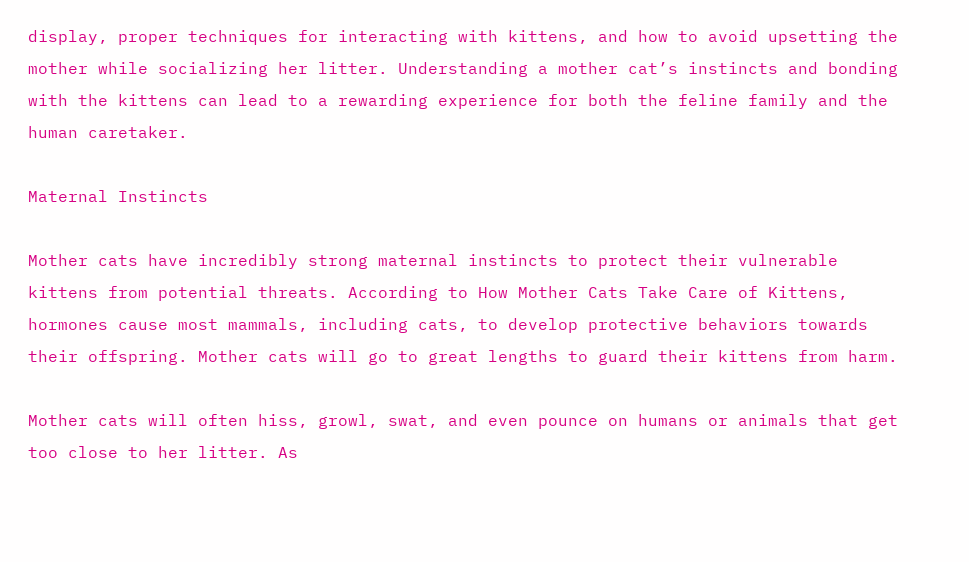display, proper techniques for interacting with kittens, and how to avoid upsetting the mother while socializing her litter. Understanding a mother cat’s instincts and bonding with the kittens can lead to a rewarding experience for both the feline family and the human caretaker.

Maternal Instincts

Mother cats have incredibly strong maternal instincts to protect their vulnerable kittens from potential threats. According to How Mother Cats Take Care of Kittens, hormones cause most mammals, including cats, to develop protective behaviors towards their offspring. Mother cats will go to great lengths to guard their kittens from harm.

Mother cats will often hiss, growl, swat, and even pounce on humans or animals that get too close to her litter. As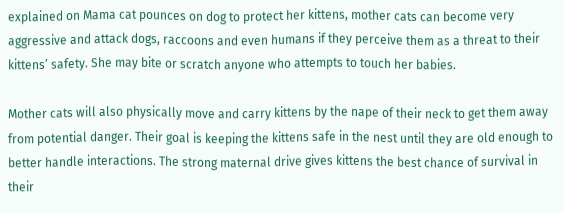explained on Mama cat pounces on dog to protect her kittens, mother cats can become very aggressive and attack dogs, raccoons and even humans if they perceive them as a threat to their kittens’ safety. She may bite or scratch anyone who attempts to touch her babies.

Mother cats will also physically move and carry kittens by the nape of their neck to get them away from potential danger. Their goal is keeping the kittens safe in the nest until they are old enough to better handle interactions. The strong maternal drive gives kittens the best chance of survival in their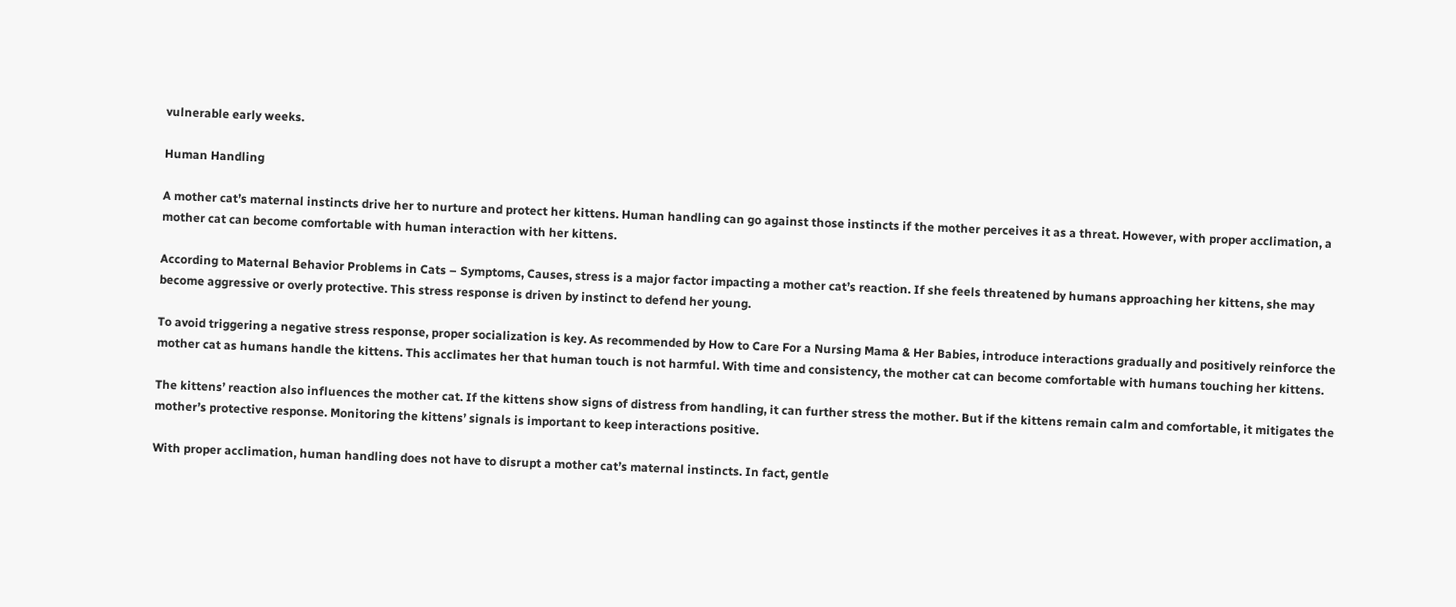vulnerable early weeks.

Human Handling

A mother cat’s maternal instincts drive her to nurture and protect her kittens. Human handling can go against those instincts if the mother perceives it as a threat. However, with proper acclimation, a mother cat can become comfortable with human interaction with her kittens.

According to Maternal Behavior Problems in Cats – Symptoms, Causes, stress is a major factor impacting a mother cat’s reaction. If she feels threatened by humans approaching her kittens, she may become aggressive or overly protective. This stress response is driven by instinct to defend her young.

To avoid triggering a negative stress response, proper socialization is key. As recommended by How to Care For a Nursing Mama & Her Babies, introduce interactions gradually and positively reinforce the mother cat as humans handle the kittens. This acclimates her that human touch is not harmful. With time and consistency, the mother cat can become comfortable with humans touching her kittens.

The kittens’ reaction also influences the mother cat. If the kittens show signs of distress from handling, it can further stress the mother. But if the kittens remain calm and comfortable, it mitigates the mother’s protective response. Monitoring the kittens’ signals is important to keep interactions positive.

With proper acclimation, human handling does not have to disrupt a mother cat’s maternal instincts. In fact, gentle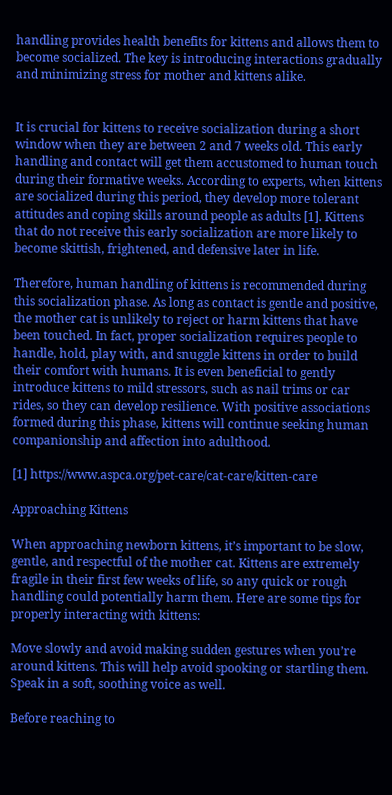handling provides health benefits for kittens and allows them to become socialized. The key is introducing interactions gradually and minimizing stress for mother and kittens alike.


It is crucial for kittens to receive socialization during a short window when they are between 2 and 7 weeks old. This early handling and contact will get them accustomed to human touch during their formative weeks. According to experts, when kittens are socialized during this period, they develop more tolerant attitudes and coping skills around people as adults [1]. Kittens that do not receive this early socialization are more likely to become skittish, frightened, and defensive later in life.

Therefore, human handling of kittens is recommended during this socialization phase. As long as contact is gentle and positive, the mother cat is unlikely to reject or harm kittens that have been touched. In fact, proper socialization requires people to handle, hold, play with, and snuggle kittens in order to build their comfort with humans. It is even beneficial to gently introduce kittens to mild stressors, such as nail trims or car rides, so they can develop resilience. With positive associations formed during this phase, kittens will continue seeking human companionship and affection into adulthood.

[1] https://www.aspca.org/pet-care/cat-care/kitten-care

Approaching Kittens

When approaching newborn kittens, it’s important to be slow, gentle, and respectful of the mother cat. Kittens are extremely fragile in their first few weeks of life, so any quick or rough handling could potentially harm them. Here are some tips for properly interacting with kittens:

Move slowly and avoid making sudden gestures when you’re around kittens. This will help avoid spooking or startling them. Speak in a soft, soothing voice as well.

Before reaching to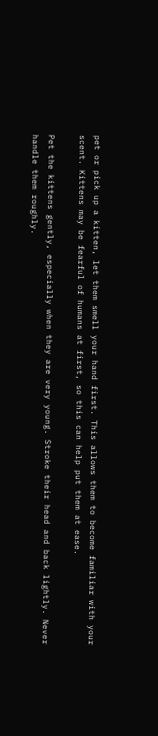pet or pick up a kitten, let them smell your hand first. This allows them to become familiar with your scent. Kittens may be fearful of humans at first, so this can help put them at ease.

Pet the kittens gently, especially when they are very young. Stroke their head and back lightly. Never handle them roughly.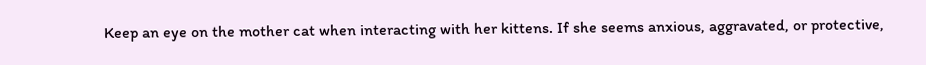Keep an eye on the mother cat when interacting with her kittens. If she seems anxious, aggravated, or protective,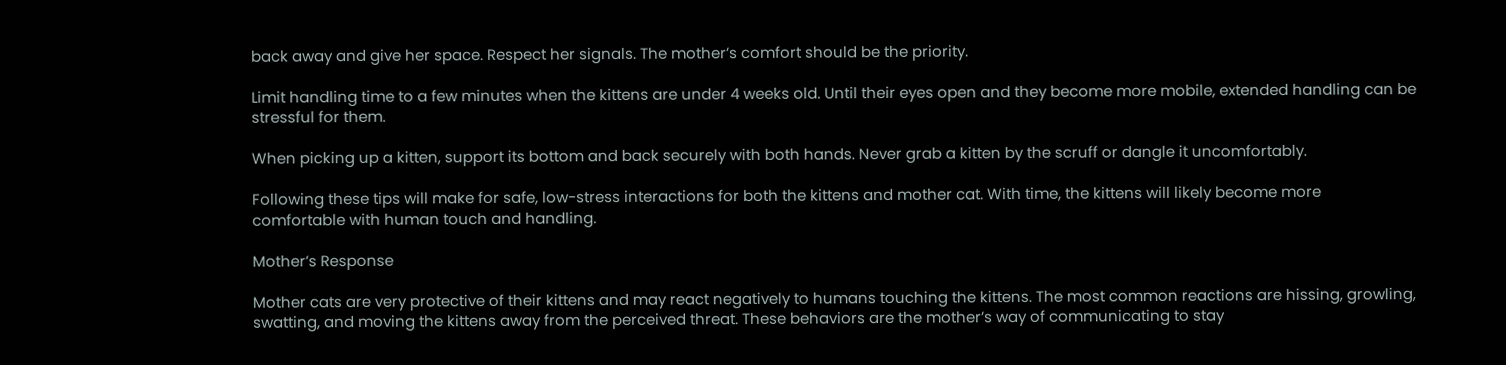back away and give her space. Respect her signals. The mother’s comfort should be the priority.

Limit handling time to a few minutes when the kittens are under 4 weeks old. Until their eyes open and they become more mobile, extended handling can be stressful for them.

When picking up a kitten, support its bottom and back securely with both hands. Never grab a kitten by the scruff or dangle it uncomfortably.

Following these tips will make for safe, low-stress interactions for both the kittens and mother cat. With time, the kittens will likely become more comfortable with human touch and handling.

Mother’s Response

Mother cats are very protective of their kittens and may react negatively to humans touching the kittens. The most common reactions are hissing, growling, swatting, and moving the kittens away from the perceived threat. These behaviors are the mother’s way of communicating to stay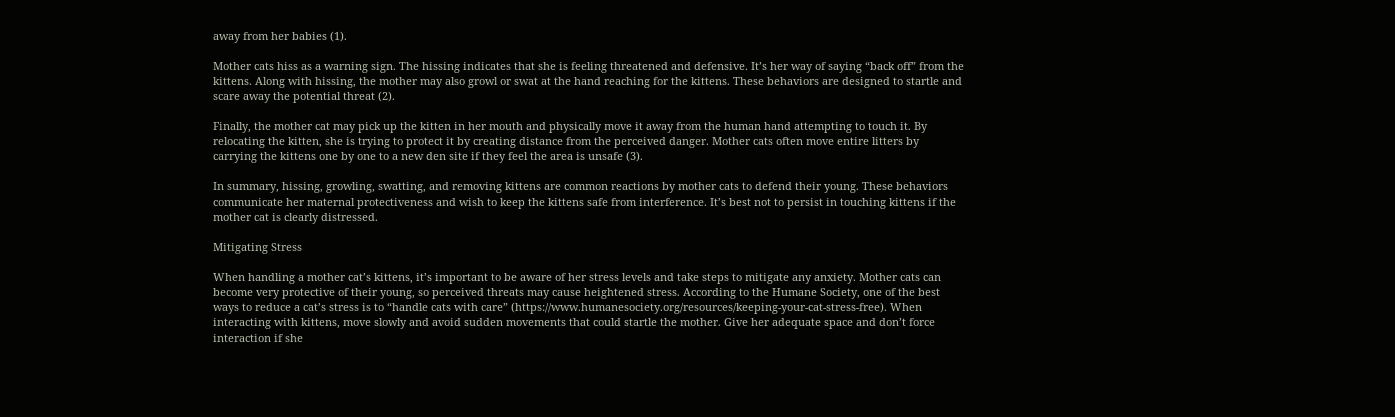away from her babies (1).

Mother cats hiss as a warning sign. The hissing indicates that she is feeling threatened and defensive. It’s her way of saying “back off” from the kittens. Along with hissing, the mother may also growl or swat at the hand reaching for the kittens. These behaviors are designed to startle and scare away the potential threat (2).

Finally, the mother cat may pick up the kitten in her mouth and physically move it away from the human hand attempting to touch it. By relocating the kitten, she is trying to protect it by creating distance from the perceived danger. Mother cats often move entire litters by carrying the kittens one by one to a new den site if they feel the area is unsafe (3).

In summary, hissing, growling, swatting, and removing kittens are common reactions by mother cats to defend their young. These behaviors communicate her maternal protectiveness and wish to keep the kittens safe from interference. It’s best not to persist in touching kittens if the mother cat is clearly distressed.

Mitigating Stress

When handling a mother cat’s kittens, it’s important to be aware of her stress levels and take steps to mitigate any anxiety. Mother cats can become very protective of their young, so perceived threats may cause heightened stress. According to the Humane Society, one of the best ways to reduce a cat’s stress is to “handle cats with care” (https://www.humanesociety.org/resources/keeping-your-cat-stress-free). When interacting with kittens, move slowly and avoid sudden movements that could startle the mother. Give her adequate space and don’t force interaction if she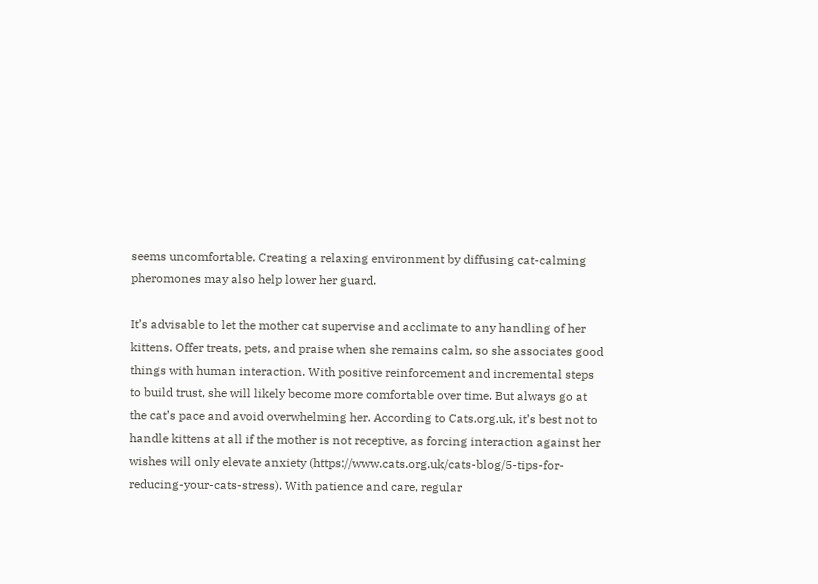seems uncomfortable. Creating a relaxing environment by diffusing cat-calming pheromones may also help lower her guard.

It’s advisable to let the mother cat supervise and acclimate to any handling of her kittens. Offer treats, pets, and praise when she remains calm, so she associates good things with human interaction. With positive reinforcement and incremental steps to build trust, she will likely become more comfortable over time. But always go at the cat’s pace and avoid overwhelming her. According to Cats.org.uk, it’s best not to handle kittens at all if the mother is not receptive, as forcing interaction against her wishes will only elevate anxiety (https://www.cats.org.uk/cats-blog/5-tips-for-reducing-your-cats-stress). With patience and care, regular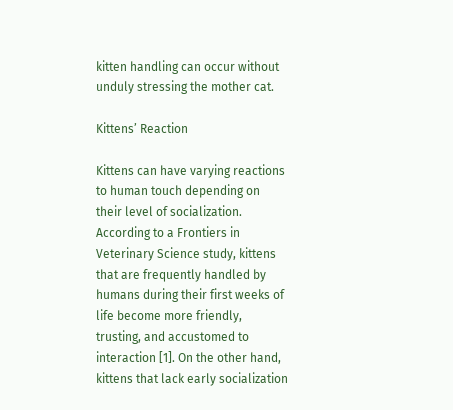kitten handling can occur without unduly stressing the mother cat.

Kittens’ Reaction

Kittens can have varying reactions to human touch depending on their level of socialization. According to a Frontiers in Veterinary Science study, kittens that are frequently handled by humans during their first weeks of life become more friendly, trusting, and accustomed to interaction [1]. On the other hand, kittens that lack early socialization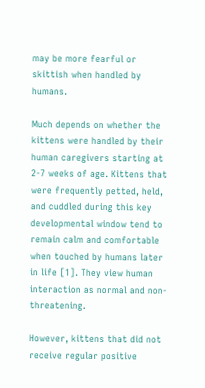may be more fearful or skittish when handled by humans.

Much depends on whether the kittens were handled by their human caregivers starting at 2-7 weeks of age. Kittens that were frequently petted, held, and cuddled during this key developmental window tend to remain calm and comfortable when touched by humans later in life [1]. They view human interaction as normal and non-threatening.

However, kittens that did not receive regular positive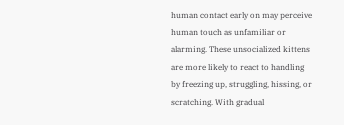human contact early on may perceive human touch as unfamiliar or alarming. These unsocialized kittens are more likely to react to handling by freezing up, struggling, hissing, or scratching. With gradual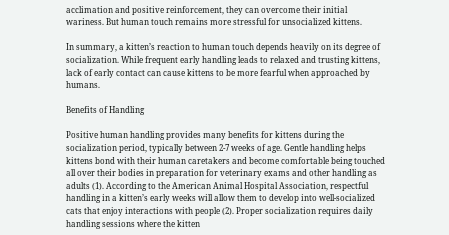acclimation and positive reinforcement, they can overcome their initial wariness. But human touch remains more stressful for unsocialized kittens.

In summary, a kitten’s reaction to human touch depends heavily on its degree of socialization. While frequent early handling leads to relaxed and trusting kittens, lack of early contact can cause kittens to be more fearful when approached by humans.

Benefits of Handling

Positive human handling provides many benefits for kittens during the socialization period, typically between 2-7 weeks of age. Gentle handling helps kittens bond with their human caretakers and become comfortable being touched all over their bodies in preparation for veterinary exams and other handling as adults (1). According to the American Animal Hospital Association, respectful handling in a kitten’s early weeks will allow them to develop into well-socialized cats that enjoy interactions with people (2). Proper socialization requires daily handling sessions where the kitten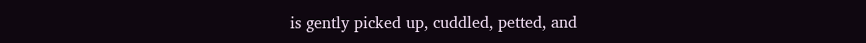is gently picked up, cuddled, petted, and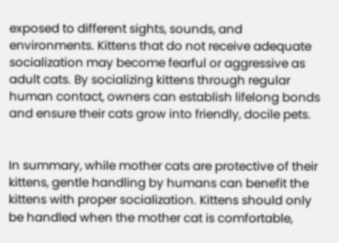exposed to different sights, sounds, and environments. Kittens that do not receive adequate socialization may become fearful or aggressive as adult cats. By socializing kittens through regular human contact, owners can establish lifelong bonds and ensure their cats grow into friendly, docile pets.


In summary, while mother cats are protective of their kittens, gentle handling by humans can benefit the kittens with proper socialization. Kittens should only be handled when the mother cat is comfortable,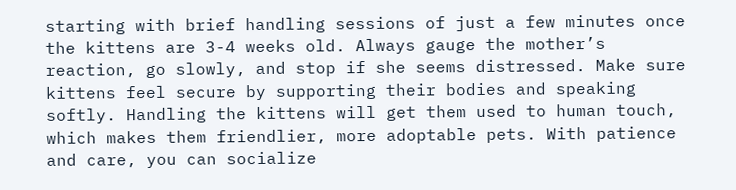starting with brief handling sessions of just a few minutes once the kittens are 3-4 weeks old. Always gauge the mother’s reaction, go slowly, and stop if she seems distressed. Make sure kittens feel secure by supporting their bodies and speaking softly. Handling the kittens will get them used to human touch, which makes them friendlier, more adoptable pets. With patience and care, you can socialize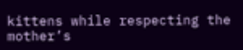kittens while respecting the mother’s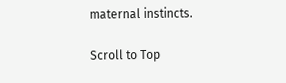maternal instincts.

Scroll to Top